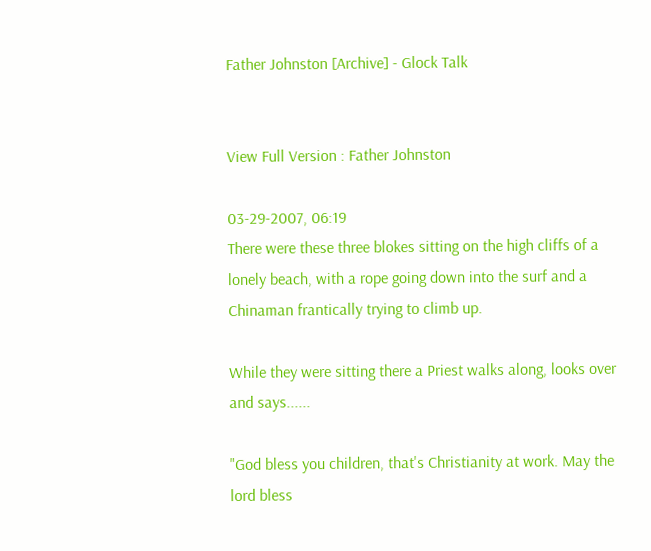Father Johnston [Archive] - Glock Talk


View Full Version : Father Johnston

03-29-2007, 06:19
There were these three blokes sitting on the high cliffs of a lonely beach, with a rope going down into the surf and a Chinaman frantically trying to climb up.

While they were sitting there a Priest walks along, looks over and says......

"God bless you children, that's Christianity at work. May the lord bless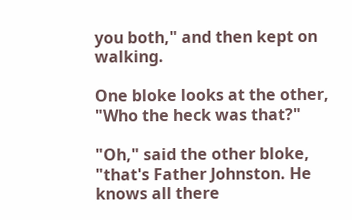you both," and then kept on walking.

One bloke looks at the other, "Who the heck was that?"

"Oh," said the other bloke, "that's Father Johnston. He knows all there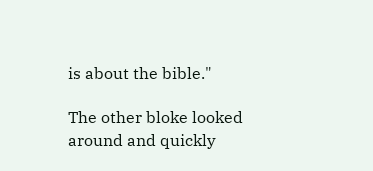is about the bible."

The other bloke looked around and quickly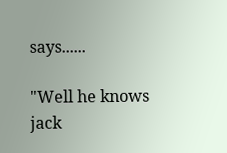says......

"Well he knows jack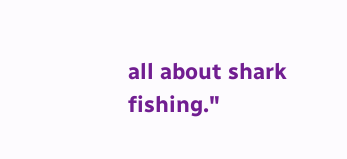all about shark fishing."